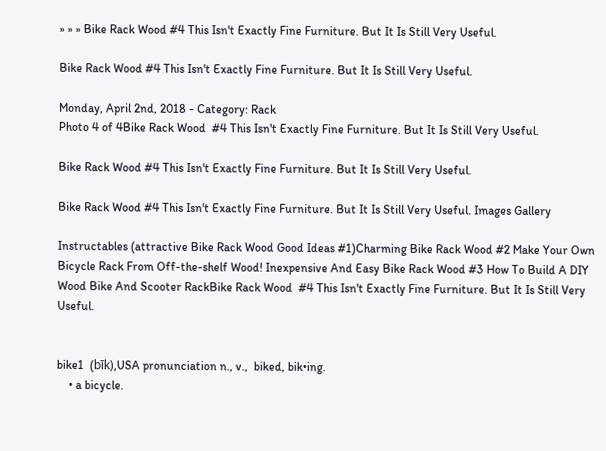» » » Bike Rack Wood #4 This Isn't Exactly Fine Furniture. But It Is Still Very Useful.

Bike Rack Wood #4 This Isn't Exactly Fine Furniture. But It Is Still Very Useful.

Monday, April 2nd, 2018 - Category: Rack
Photo 4 of 4Bike Rack Wood  #4 This Isn't Exactly Fine Furniture. But It Is Still Very Useful.

Bike Rack Wood #4 This Isn't Exactly Fine Furniture. But It Is Still Very Useful.

Bike Rack Wood #4 This Isn't Exactly Fine Furniture. But It Is Still Very Useful. Images Gallery

Instructables (attractive Bike Rack Wood Good Ideas #1)Charming Bike Rack Wood #2 Make Your Own Bicycle Rack From Off-the-shelf Wood! Inexpensive And Easy Bike Rack Wood #3 How To Build A DIY Wood Bike And Scooter RackBike Rack Wood  #4 This Isn't Exactly Fine Furniture. But It Is Still Very Useful.


bike1  (bīk),USA pronunciation n., v.,  biked, bik•ing.
    • a bicycle.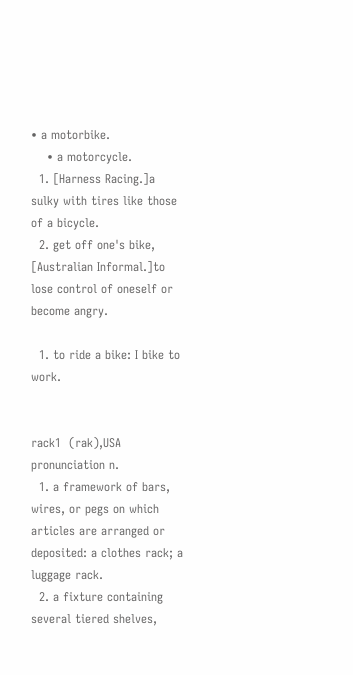• a motorbike.
    • a motorcycle.
  1. [Harness Racing.]a sulky with tires like those of a bicycle.
  2. get off one's bike, [Australian Informal.]to lose control of oneself or become angry.

  1. to ride a bike: I bike to work.


rack1  (rak),USA pronunciation n.
  1. a framework of bars, wires, or pegs on which articles are arranged or deposited: a clothes rack; a luggage rack.
  2. a fixture containing several tiered shelves,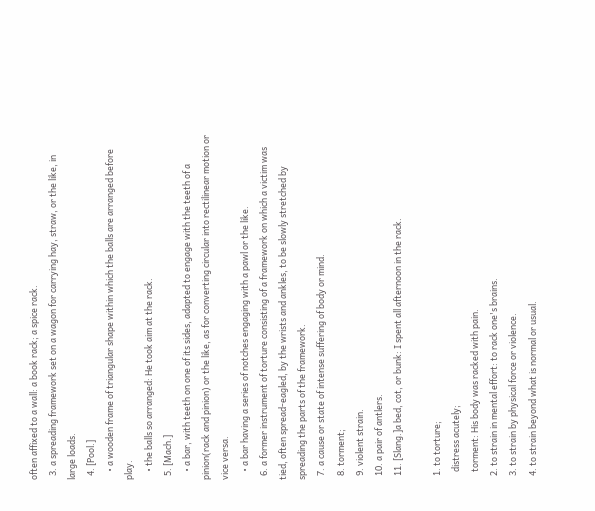often affixed to a wall: a book rack; a spice rack.
  3. a spreading framework set on a wagon for carrying hay, straw, or the like, in large loads.
  4. [Pool.]
    • a wooden frame of triangular shape within which the balls are arranged before play.
    • the balls so arranged: He took aim at the rack.
  5. [Mach.]
    • a bar, with teeth on one of its sides, adapted to engage with the teeth of a pinion(rack and pinion) or the like, as for converting circular into rectilinear motion or vice versa.
    • a bar having a series of notches engaging with a pawl or the like.
  6. a former instrument of torture consisting of a framework on which a victim was tied, often spread-eagled, by the wrists and ankles, to be slowly stretched by spreading the parts of the framework.
  7. a cause or state of intense suffering of body or mind.
  8. torment;
  9. violent strain.
  10. a pair of antlers.
  11. [Slang.]a bed, cot, or bunk: I spent all afternoon in the rack.

  1. to torture;
    distress acutely;
    torment: His body was racked with pain.
  2. to strain in mental effort: to rack one's brains.
  3. to strain by physical force or violence.
  4. to strain beyond what is normal or usual.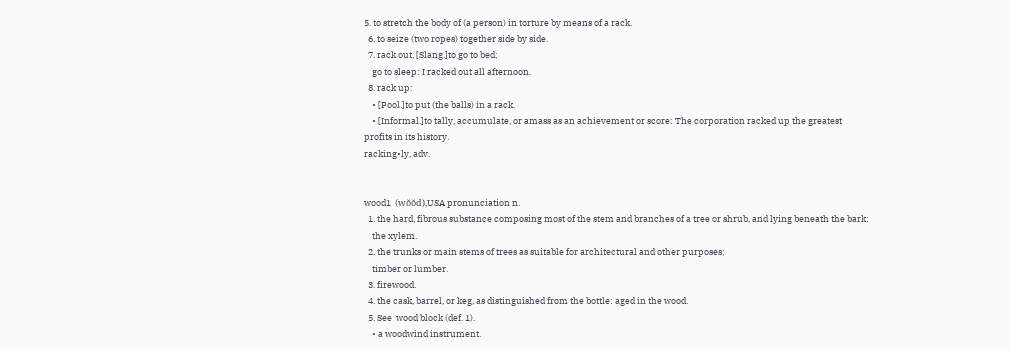5. to stretch the body of (a person) in torture by means of a rack.
  6. to seize (two ropes) together side by side.
  7. rack out, [Slang.]to go to bed;
    go to sleep: I racked out all afternoon.
  8. rack up:
    • [Pool.]to put (the balls) in a rack.
    • [Informal.]to tally, accumulate, or amass as an achievement or score: The corporation racked up the greatest profits in its history.
racking•ly, adv.


wood1  (wŏŏd),USA pronunciation n.
  1. the hard, fibrous substance composing most of the stem and branches of a tree or shrub, and lying beneath the bark;
    the xylem.
  2. the trunks or main stems of trees as suitable for architectural and other purposes;
    timber or lumber.
  3. firewood.
  4. the cask, barrel, or keg, as distinguished from the bottle: aged in the wood.
  5. See  wood block (def. 1).
    • a woodwind instrument.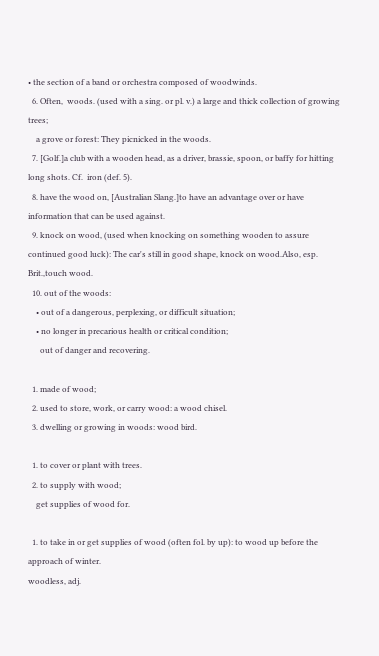• the section of a band or orchestra composed of woodwinds.
  6. Often,  woods. (used with a sing. or pl. v.) a large and thick collection of growing trees;
    a grove or forest: They picnicked in the woods.
  7. [Golf.]a club with a wooden head, as a driver, brassie, spoon, or baffy for hitting long shots. Cf.  iron (def. 5).
  8. have the wood on, [Australian Slang.]to have an advantage over or have information that can be used against.
  9. knock on wood, (used when knocking on something wooden to assure continued good luck): The car's still in good shape, knock on wood.Also, esp. Brit.,touch wood.
  10. out of the woods:
    • out of a dangerous, perplexing, or difficult situation;
    • no longer in precarious health or critical condition;
      out of danger and recovering.

  1. made of wood;
  2. used to store, work, or carry wood: a wood chisel.
  3. dwelling or growing in woods: wood bird.

  1. to cover or plant with trees.
  2. to supply with wood;
    get supplies of wood for.

  1. to take in or get supplies of wood (often fol. by up): to wood up before the approach of winter.
woodless, adj.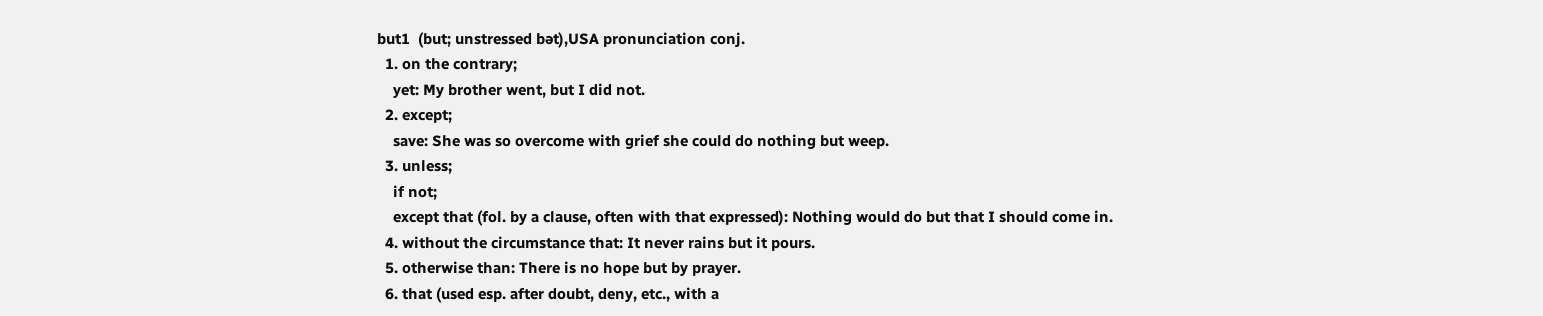but1  (but; unstressed bət),USA pronunciation conj.
  1. on the contrary;
    yet: My brother went, but I did not.
  2. except;
    save: She was so overcome with grief she could do nothing but weep.
  3. unless;
    if not;
    except that (fol. by a clause, often with that expressed): Nothing would do but that I should come in.
  4. without the circumstance that: It never rains but it pours.
  5. otherwise than: There is no hope but by prayer.
  6. that (used esp. after doubt, deny, etc., with a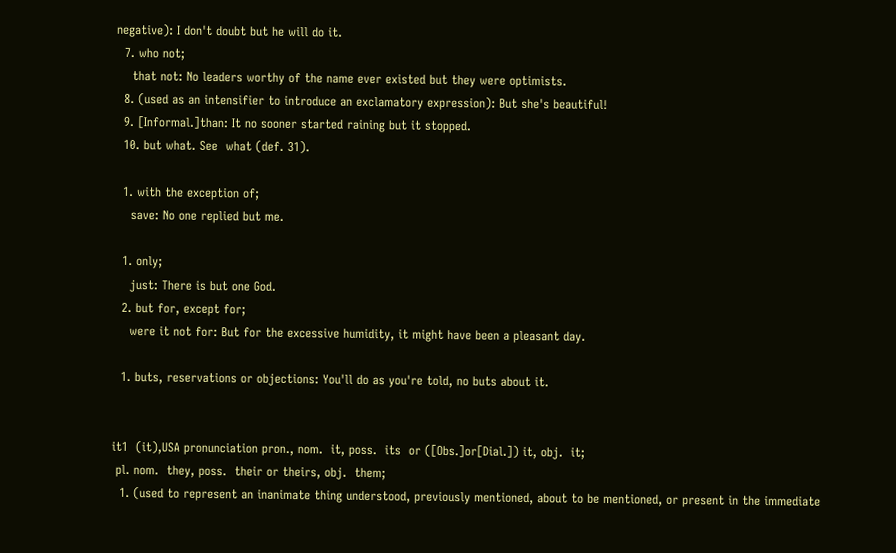negative): I don't doubt but he will do it.
  7. who not;
    that not: No leaders worthy of the name ever existed but they were optimists.
  8. (used as an intensifier to introduce an exclamatory expression): But she's beautiful!
  9. [Informal.]than: It no sooner started raining but it stopped.
  10. but what. See  what (def. 31).

  1. with the exception of;
    save: No one replied but me.

  1. only;
    just: There is but one God.
  2. but for, except for;
    were it not for: But for the excessive humidity, it might have been a pleasant day.

  1. buts, reservations or objections: You'll do as you're told, no buts about it.


it1  (it),USA pronunciation pron., nom.  it, poss.  its  or ([Obs.]or[Dial.]) it, obj.  it;
 pl. nom.  they, poss.  their or theirs, obj.  them;
  1. (used to represent an inanimate thing understood, previously mentioned, about to be mentioned, or present in the immediate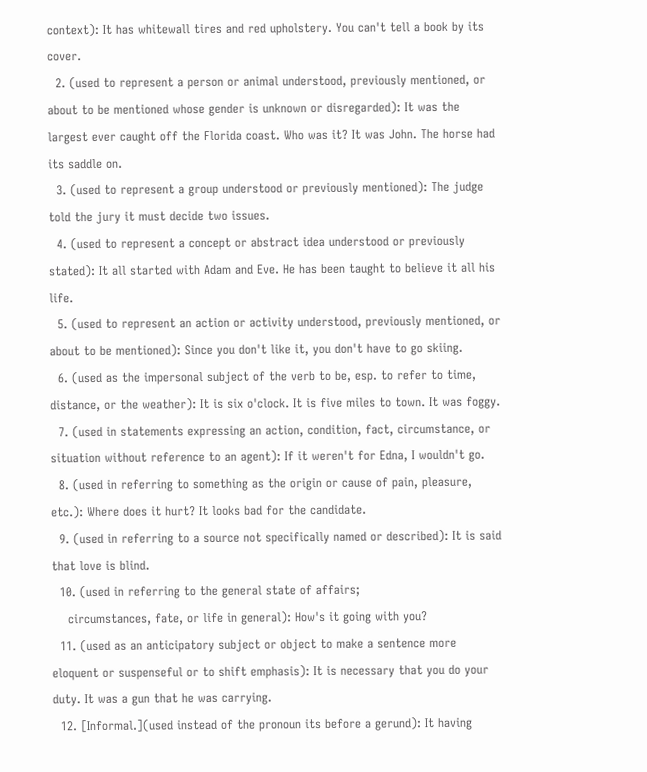context): It has whitewall tires and red upholstery. You can't tell a book by its cover.
  2. (used to represent a person or animal understood, previously mentioned, or about to be mentioned whose gender is unknown or disregarded): It was the largest ever caught off the Florida coast. Who was it? It was John. The horse had its saddle on.
  3. (used to represent a group understood or previously mentioned): The judge told the jury it must decide two issues.
  4. (used to represent a concept or abstract idea understood or previously stated): It all started with Adam and Eve. He has been taught to believe it all his life.
  5. (used to represent an action or activity understood, previously mentioned, or about to be mentioned): Since you don't like it, you don't have to go skiing.
  6. (used as the impersonal subject of the verb to be, esp. to refer to time, distance, or the weather): It is six o'clock. It is five miles to town. It was foggy.
  7. (used in statements expressing an action, condition, fact, circumstance, or situation without reference to an agent): If it weren't for Edna, I wouldn't go.
  8. (used in referring to something as the origin or cause of pain, pleasure, etc.): Where does it hurt? It looks bad for the candidate.
  9. (used in referring to a source not specifically named or described): It is said that love is blind.
  10. (used in referring to the general state of affairs;
    circumstances, fate, or life in general): How's it going with you?
  11. (used as an anticipatory subject or object to make a sentence more eloquent or suspenseful or to shift emphasis): It is necessary that you do your duty. It was a gun that he was carrying.
  12. [Informal.](used instead of the pronoun its before a gerund): It having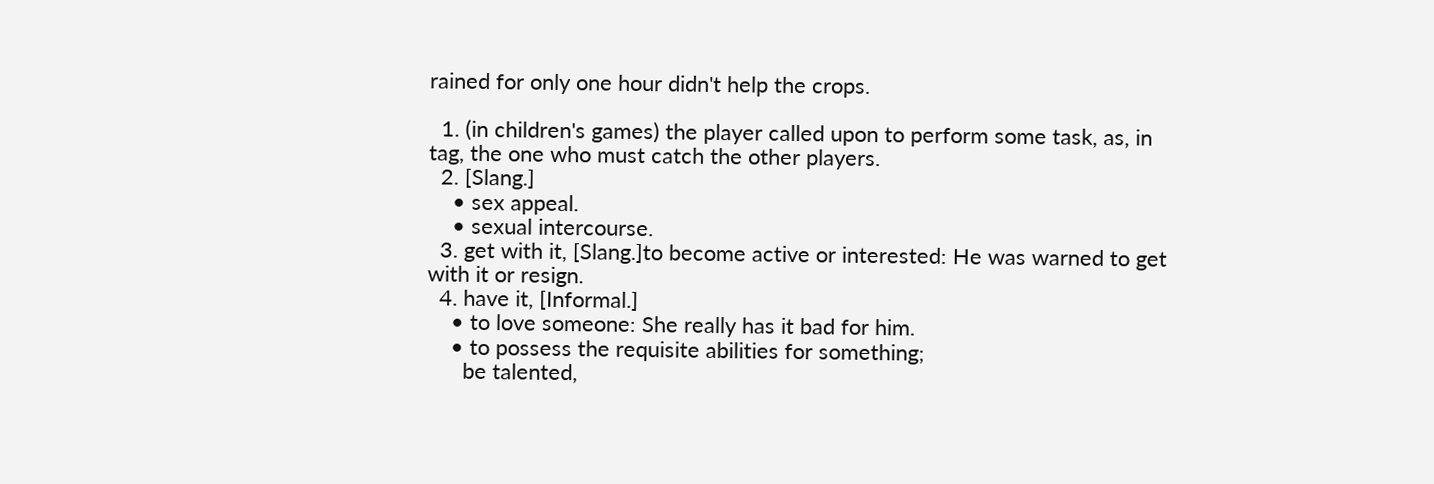rained for only one hour didn't help the crops.

  1. (in children's games) the player called upon to perform some task, as, in tag, the one who must catch the other players.
  2. [Slang.]
    • sex appeal.
    • sexual intercourse.
  3. get with it, [Slang.]to become active or interested: He was warned to get with it or resign.
  4. have it, [Informal.]
    • to love someone: She really has it bad for him.
    • to possess the requisite abilities for something;
      be talented,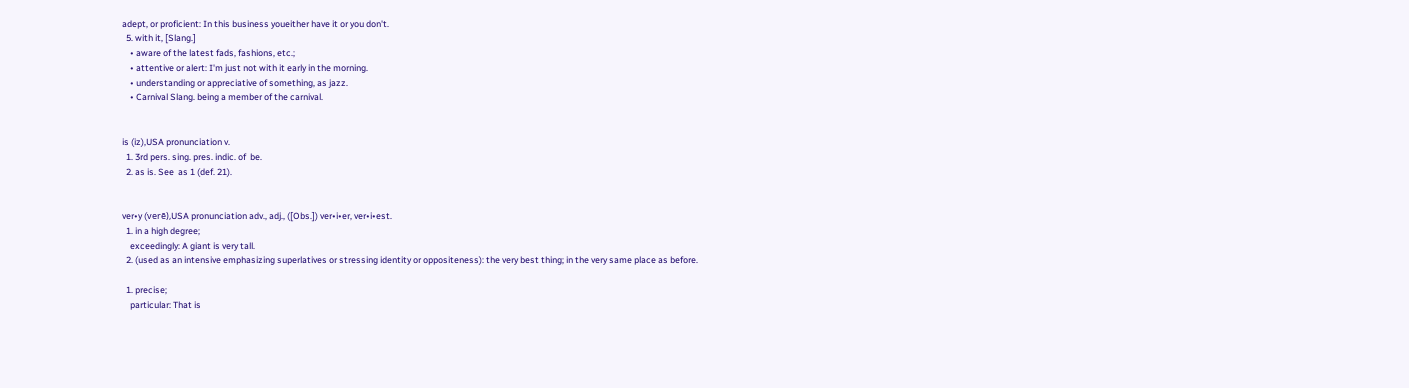adept, or proficient: In this business youeither have it or you don't.
  5. with it, [Slang.]
    • aware of the latest fads, fashions, etc.;
    • attentive or alert: I'm just not with it early in the morning.
    • understanding or appreciative of something, as jazz.
    • Carnival Slang. being a member of the carnival.


is (iz),USA pronunciation v.
  1. 3rd pers. sing. pres. indic. of  be.
  2. as is. See  as 1 (def. 21).


ver•y (verē),USA pronunciation adv., adj., ([Obs.]) ver•i•er, ver•i•est.
  1. in a high degree;
    exceedingly: A giant is very tall.
  2. (used as an intensive emphasizing superlatives or stressing identity or oppositeness): the very best thing; in the very same place as before.

  1. precise;
    particular: That is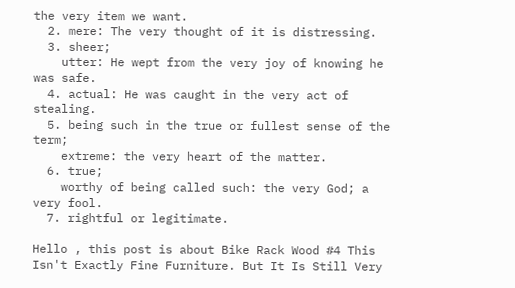the very item we want.
  2. mere: The very thought of it is distressing.
  3. sheer;
    utter: He wept from the very joy of knowing he was safe.
  4. actual: He was caught in the very act of stealing.
  5. being such in the true or fullest sense of the term;
    extreme: the very heart of the matter.
  6. true;
    worthy of being called such: the very God; a very fool.
  7. rightful or legitimate.

Hello , this post is about Bike Rack Wood #4 This Isn't Exactly Fine Furniture. But It Is Still Very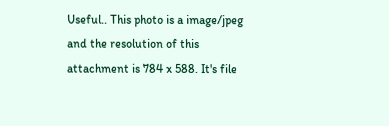Useful.. This photo is a image/jpeg and the resolution of this attachment is 784 x 588. It's file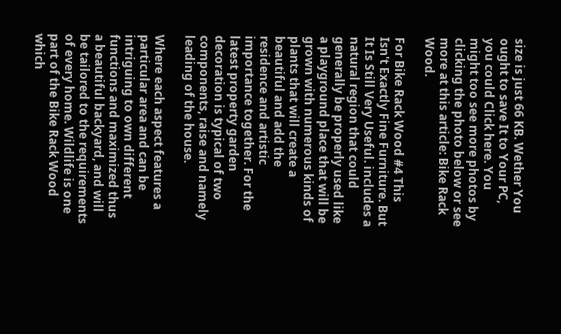size is just 66 KB. Wether You ought to save It to Your PC, you could Click here. You might too see more photos by clicking the photo below or see more at this article: Bike Rack Wood.

For Bike Rack Wood #4 This Isn't Exactly Fine Furniture. But It Is Still Very Useful. includes a natural region that could generally be properly used like a playground place that will be grown with numerous kinds of plants that will create a beautiful and add the residence and artistic importance together. For the latest property garden decoration is typical of two components, raise and namely leading of the house.

Where each aspect features a particular area and can be intriguing to own different functions and maximized thus a beautiful backyard, and will be tailored to the requirements of every home. Wildlife is one part of the Bike Rack Wood which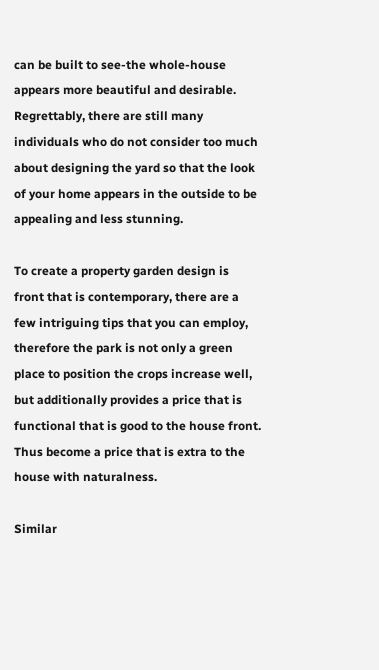can be built to see-the whole-house appears more beautiful and desirable. Regrettably, there are still many individuals who do not consider too much about designing the yard so that the look of your home appears in the outside to be appealing and less stunning.

To create a property garden design is front that is contemporary, there are a few intriguing tips that you can employ, therefore the park is not only a green place to position the crops increase well, but additionally provides a price that is functional that is good to the house front. Thus become a price that is extra to the house with naturalness.

Similar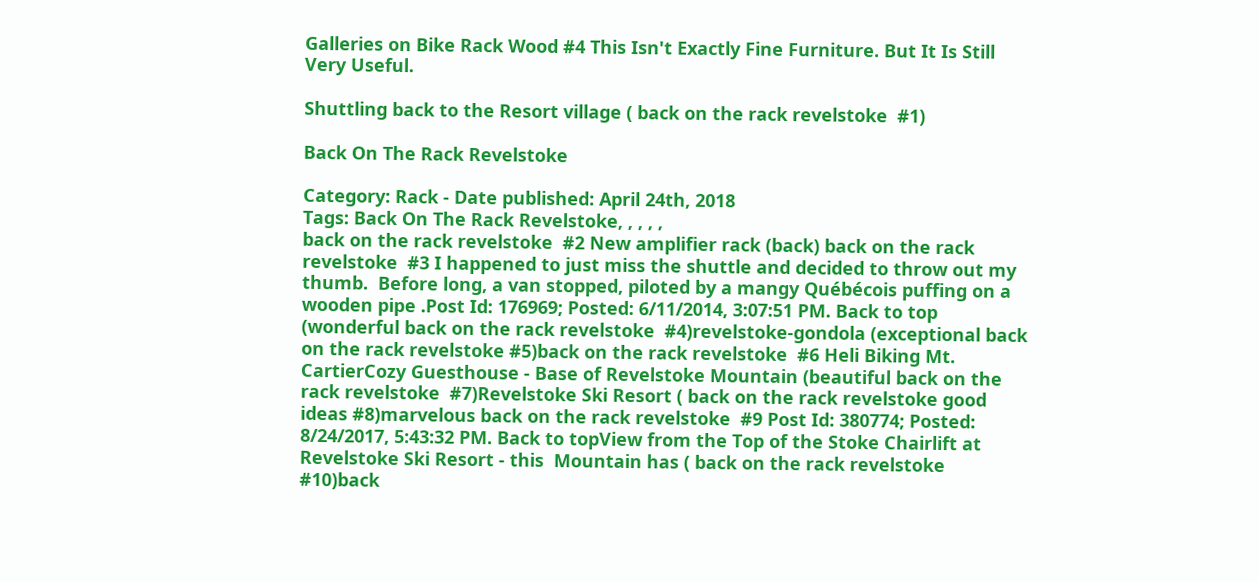Galleries on Bike Rack Wood #4 This Isn't Exactly Fine Furniture. But It Is Still Very Useful.

Shuttling back to the Resort village ( back on the rack revelstoke  #1)

Back On The Rack Revelstoke

Category: Rack - Date published: April 24th, 2018
Tags: Back On The Rack Revelstoke, , , , ,
back on the rack revelstoke  #2 New amplifier rack (back) back on the rack revelstoke  #3 I happened to just miss the shuttle and decided to throw out my thumb.  Before long, a van stopped, piloted by a mangy Québécois puffing on a  wooden pipe .Post Id: 176969; Posted: 6/11/2014, 3:07:51 PM. Back to top (wonderful back on the rack revelstoke  #4)revelstoke-gondola (exceptional back on the rack revelstoke #5)back on the rack revelstoke  #6 Heli Biking Mt. CartierCozy Guesthouse - Base of Revelstoke Mountain (beautiful back on the rack revelstoke  #7)Revelstoke Ski Resort ( back on the rack revelstoke good ideas #8)marvelous back on the rack revelstoke  #9 Post Id: 380774; Posted: 8/24/2017, 5:43:32 PM. Back to topView from the Top of the Stoke Chairlift at Revelstoke Ski Resort - this  Mountain has ( back on the rack revelstoke #10)back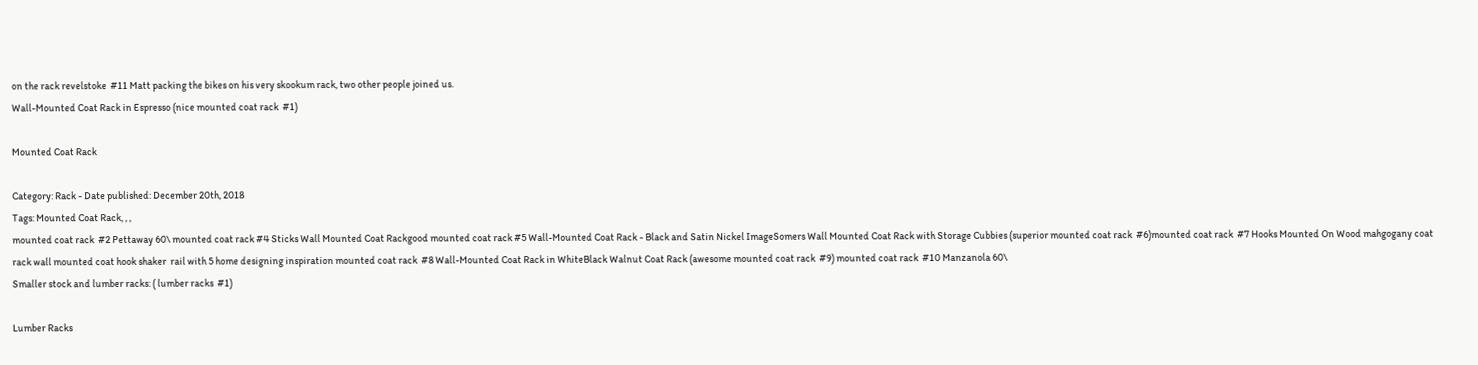on the rack revelstoke  #11 Matt packing the bikes on his very skookum rack, two other people joined us.
Wall-Mounted Coat Rack in Espresso (nice mounted coat rack  #1)

Mounted Coat Rack

Category: Rack - Date published: December 20th, 2018
Tags: Mounted Coat Rack, , ,
mounted coat rack  #2 Pettaway 60\ mounted coat rack #4 Sticks Wall Mounted Coat Rackgood mounted coat rack #5 Wall-Mounted Coat Rack - Black and Satin Nickel ImageSomers Wall Mounted Coat Rack with Storage Cubbies (superior mounted coat rack  #6)mounted coat rack  #7 Hooks Mounted On Wood mahgogany coat rack wall mounted coat hook shaker  rail with 5 home designing inspiration mounted coat rack  #8 Wall-Mounted Coat Rack in WhiteBlack Walnut Coat Rack (awesome mounted coat rack  #9) mounted coat rack  #10 Manzanola 60\
Smaller stock and lumber racks: ( lumber racks  #1)

Lumber Racks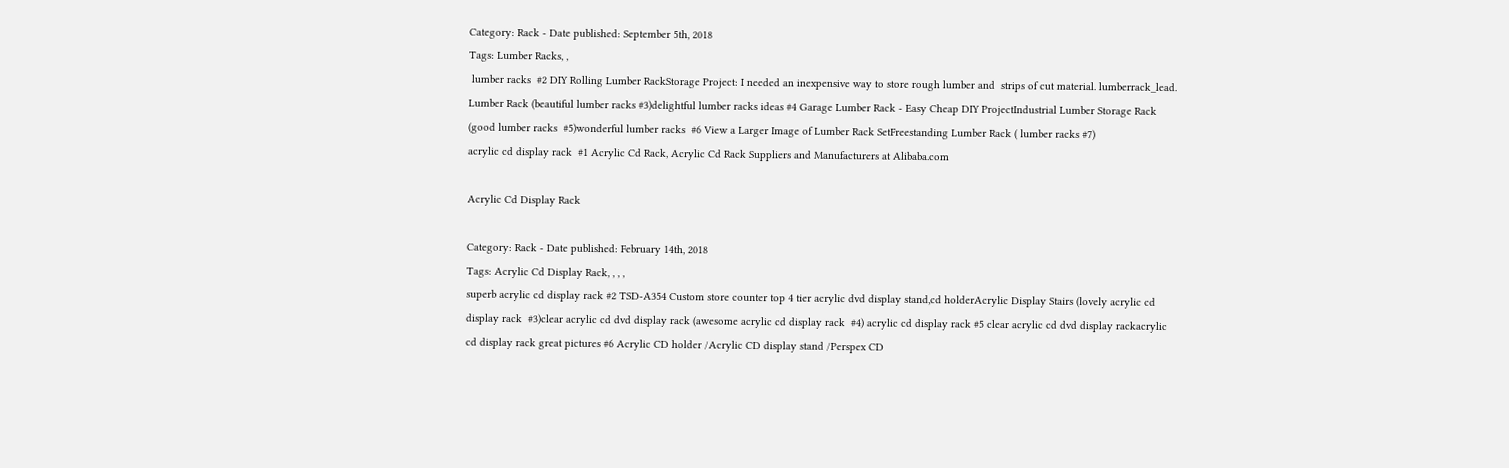Category: Rack - Date published: September 5th, 2018
Tags: Lumber Racks, ,
 lumber racks  #2 DIY Rolling Lumber RackStorage Project: I needed an inexpensive way to store rough lumber and  strips of cut material. lumberrack_lead. Lumber Rack (beautiful lumber racks #3)delightful lumber racks ideas #4 Garage Lumber Rack - Easy Cheap DIY ProjectIndustrial Lumber Storage Rack (good lumber racks  #5)wonderful lumber racks  #6 View a Larger Image of Lumber Rack SetFreestanding Lumber Rack ( lumber racks #7)
acrylic cd display rack  #1 Acrylic Cd Rack, Acrylic Cd Rack Suppliers and Manufacturers at Alibaba.com

Acrylic Cd Display Rack

Category: Rack - Date published: February 14th, 2018
Tags: Acrylic Cd Display Rack, , , ,
superb acrylic cd display rack #2 TSD-A354 Custom store counter top 4 tier acrylic dvd display stand,cd holderAcrylic Display Stairs (lovely acrylic cd display rack  #3)clear acrylic cd dvd display rack (awesome acrylic cd display rack  #4) acrylic cd display rack #5 clear acrylic cd dvd display rackacrylic cd display rack great pictures #6 Acrylic CD holder /Acrylic CD display stand /Perspex CD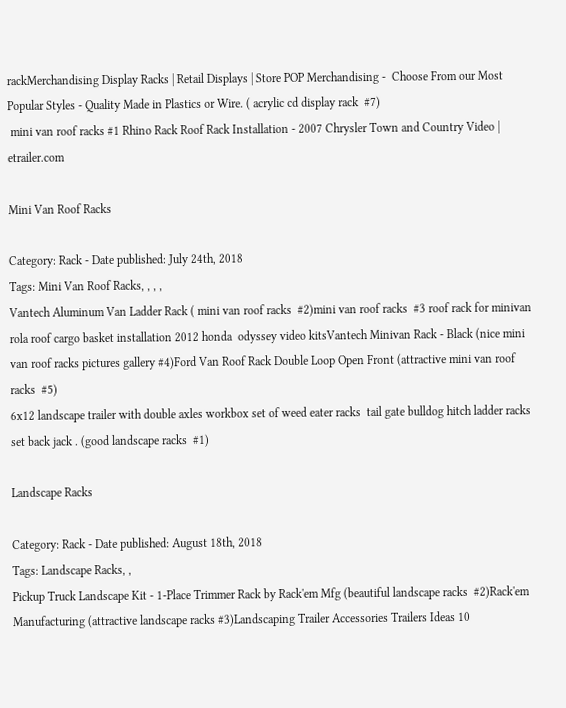rackMerchandising Display Racks | Retail Displays | Store POP Merchandising -  Choose From our Most Popular Styles - Quality Made in Plastics or Wire. ( acrylic cd display rack  #7)
 mini van roof racks #1 Rhino Rack Roof Rack Installation - 2007 Chrysler Town and Country Video |  etrailer.com

Mini Van Roof Racks

Category: Rack - Date published: July 24th, 2018
Tags: Mini Van Roof Racks, , , ,
Vantech Aluminum Van Ladder Rack ( mini van roof racks  #2)mini van roof racks  #3 roof rack for minivan rola roof cargo basket installation 2012 honda  odyssey video kitsVantech Minivan Rack - Black (nice mini van roof racks pictures gallery #4)Ford Van Roof Rack Double Loop Open Front (attractive mini van roof racks  #5)
6x12 landscape trailer with double axles workbox set of weed eater racks  tail gate bulldog hitch ladder racks set back jack . (good landscape racks  #1)

Landscape Racks

Category: Rack - Date published: August 18th, 2018
Tags: Landscape Racks, ,
Pickup Truck Landscape Kit - 1-Place Trimmer Rack by Rack'em Mfg (beautiful landscape racks  #2)Rack'em Manufacturing (attractive landscape racks #3)Landscaping Trailer Accessories Trailers Ideas 10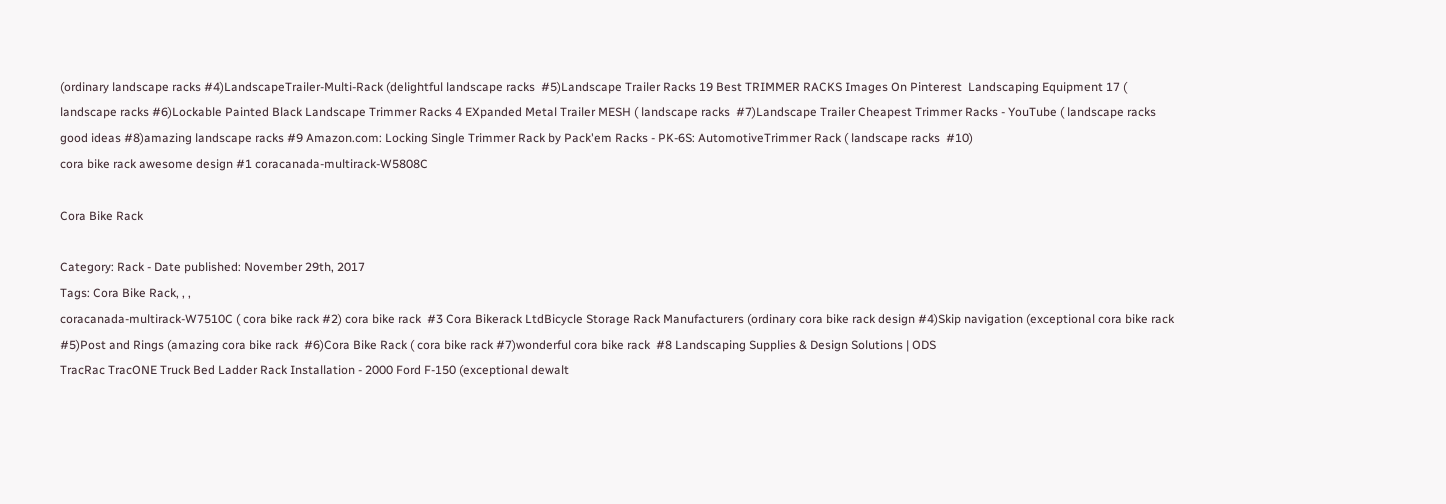(ordinary landscape racks #4)LandscapeTrailer-Multi-Rack (delightful landscape racks  #5)Landscape Trailer Racks 19 Best TRIMMER RACKS Images On Pinterest  Landscaping Equipment 17 ( landscape racks #6)Lockable Painted Black Landscape Trimmer Racks 4 EXpanded Metal Trailer MESH ( landscape racks  #7)Landscape Trailer Cheapest Trimmer Racks - YouTube ( landscape racks good ideas #8)amazing landscape racks #9 Amazon.com: Locking Single Trimmer Rack by Pack'em Racks - PK-6S: AutomotiveTrimmer Rack ( landscape racks  #10)
cora bike rack awesome design #1 coracanada-multirack-W5808C

Cora Bike Rack

Category: Rack - Date published: November 29th, 2017
Tags: Cora Bike Rack, , ,
coracanada-multirack-W7510C ( cora bike rack #2) cora bike rack  #3 Cora Bikerack LtdBicycle Storage Rack Manufacturers (ordinary cora bike rack design #4)Skip navigation (exceptional cora bike rack  #5)Post and Rings (amazing cora bike rack  #6)Cora Bike Rack ( cora bike rack #7)wonderful cora bike rack  #8 Landscaping Supplies & Design Solutions | ODS
TracRac TracONE Truck Bed Ladder Rack Installation - 2000 Ford F-150 (exceptional dewalt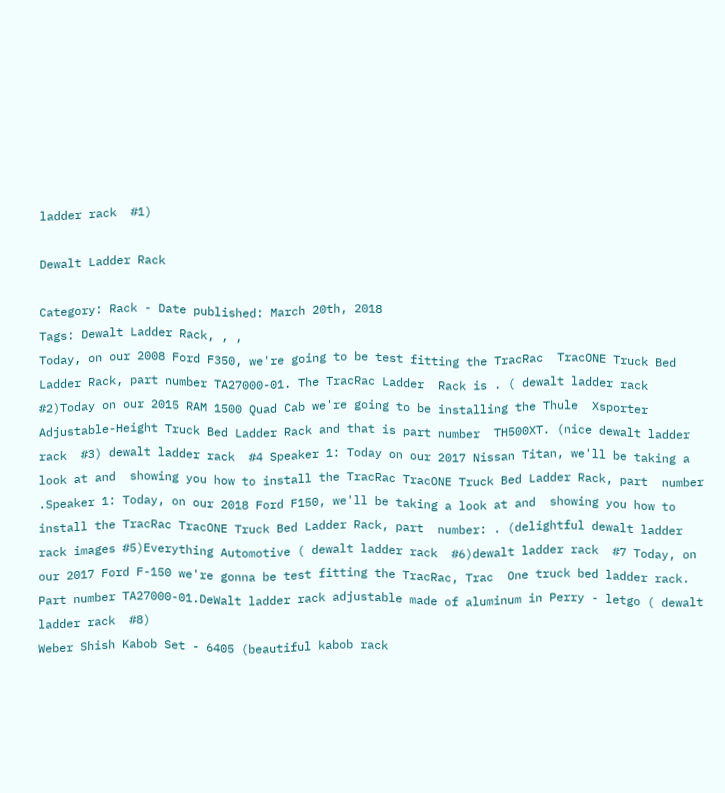ladder rack  #1)

Dewalt Ladder Rack

Category: Rack - Date published: March 20th, 2018
Tags: Dewalt Ladder Rack, , ,
Today, on our 2008 Ford F350, we're going to be test fitting the TracRac  TracONE Truck Bed Ladder Rack, part number TA27000-01. The TracRac Ladder  Rack is . ( dewalt ladder rack  #2)Today on our 2015 RAM 1500 Quad Cab we're going to be installing the Thule  Xsporter Adjustable-Height Truck Bed Ladder Rack and that is part number  TH500XT. (nice dewalt ladder rack  #3) dewalt ladder rack  #4 Speaker 1: Today on our 2017 Nissan Titan, we'll be taking a look at and  showing you how to install the TracRac TracONE Truck Bed Ladder Rack, part  number .Speaker 1: Today, on our 2018 Ford F150, we'll be taking a look at and  showing you how to install the TracRac TracONE Truck Bed Ladder Rack, part  number: . (delightful dewalt ladder rack images #5)Everything Automotive ( dewalt ladder rack  #6)dewalt ladder rack  #7 Today, on our 2017 Ford F-150 we're gonna be test fitting the TracRac, Trac  One truck bed ladder rack. Part number TA27000-01.DeWalt ladder rack adjustable made of aluminum in Perry - letgo ( dewalt ladder rack  #8)
Weber Shish Kabob Set - 6405 (beautiful kabob rack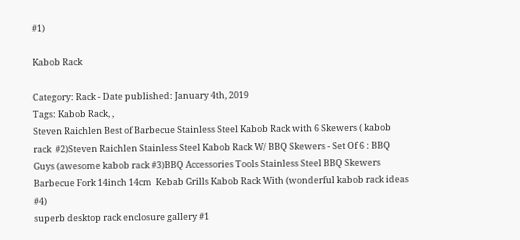#1)

Kabob Rack

Category: Rack - Date published: January 4th, 2019
Tags: Kabob Rack, ,
Steven Raichlen Best of Barbecue Stainless Steel Kabob Rack with 6 Skewers ( kabob rack  #2)Steven Raichlen Stainless Steel Kabob Rack W/ BBQ Skewers - Set Of 6 : BBQ  Guys (awesome kabob rack #3)BBQ Accessories Tools Stainless Steel BBQ Skewers Barbecue Fork 14inch 14cm  Kebab Grills Kabob Rack With (wonderful kabob rack ideas #4)
superb desktop rack enclosure gallery #1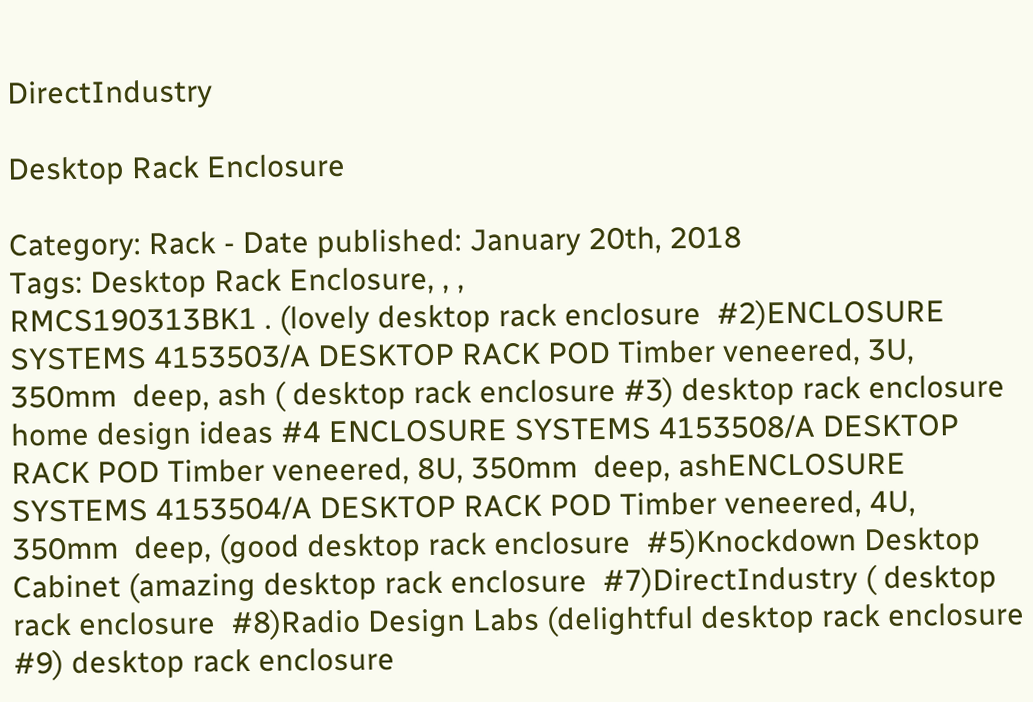DirectIndustry

Desktop Rack Enclosure

Category: Rack - Date published: January 20th, 2018
Tags: Desktop Rack Enclosure, , ,
RMCS190313BK1 . (lovely desktop rack enclosure  #2)ENCLOSURE SYSTEMS 4153503/A DESKTOP RACK POD Timber veneered, 3U, 350mm  deep, ash ( desktop rack enclosure #3) desktop rack enclosure home design ideas #4 ENCLOSURE SYSTEMS 4153508/A DESKTOP RACK POD Timber veneered, 8U, 350mm  deep, ashENCLOSURE SYSTEMS 4153504/A DESKTOP RACK POD Timber veneered, 4U, 350mm  deep, (good desktop rack enclosure  #5)Knockdown Desktop Cabinet (amazing desktop rack enclosure  #7)DirectIndustry ( desktop rack enclosure  #8)Radio Design Labs (delightful desktop rack enclosure #9) desktop rack enclosure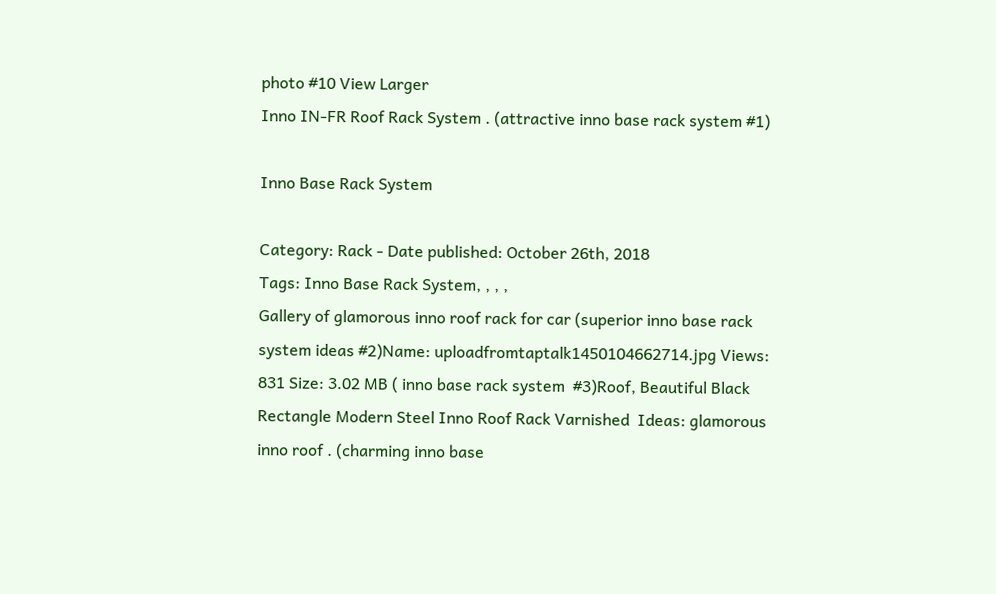photo #10 View Larger
Inno IN-FR Roof Rack System . (attractive inno base rack system #1)

Inno Base Rack System

Category: Rack - Date published: October 26th, 2018
Tags: Inno Base Rack System, , , ,
Gallery of glamorous inno roof rack for car (superior inno base rack system ideas #2)Name: uploadfromtaptalk1450104662714.jpg Views: 831 Size: 3.02 MB ( inno base rack system  #3)Roof, Beautiful Black Rectangle Modern Steel Inno Roof Rack Varnished  Ideas: glamorous inno roof . (charming inno base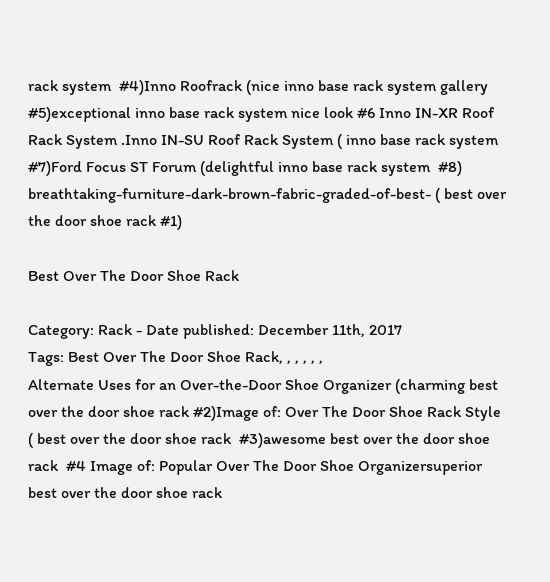rack system  #4)Inno Roofrack (nice inno base rack system gallery #5)exceptional inno base rack system nice look #6 Inno IN-XR Roof Rack System .Inno IN-SU Roof Rack System ( inno base rack system  #7)Ford Focus ST Forum (delightful inno base rack system  #8)
breathtaking-furniture-dark-brown-fabric-graded-of-best- ( best over the door shoe rack #1)

Best Over The Door Shoe Rack

Category: Rack - Date published: December 11th, 2017
Tags: Best Over The Door Shoe Rack, , , , , ,
Alternate Uses for an Over-the-Door Shoe Organizer (charming best over the door shoe rack #2)Image of: Over The Door Shoe Rack Style ( best over the door shoe rack  #3)awesome best over the door shoe rack  #4 Image of: Popular Over The Door Shoe Organizersuperior best over the door shoe rack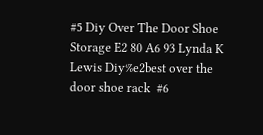#5 Diy Over The Door Shoe Storage E2 80 A6 93 Lynda K Lewis Diy%e2best over the door shoe rack  #6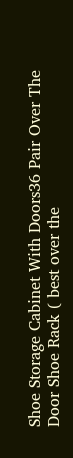Shoe Storage Cabinet With Doors36 Pair Over The Door Shoe Rack ( best over the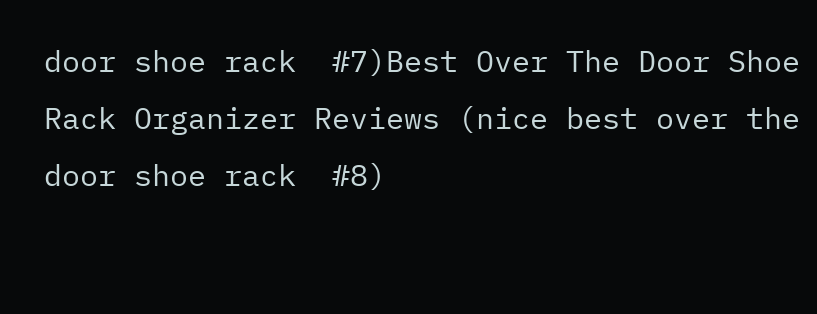door shoe rack  #7)Best Over The Door Shoe Rack Organizer Reviews (nice best over the door shoe rack  #8)